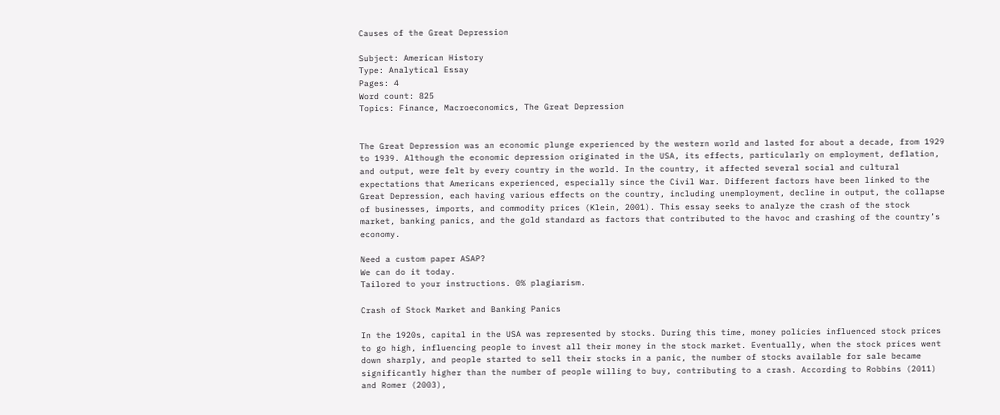Causes of the Great Depression

Subject: American History
Type: Analytical Essay
Pages: 4
Word count: 825
Topics: Finance, Macroeconomics, The Great Depression


The Great Depression was an economic plunge experienced by the western world and lasted for about a decade, from 1929 to 1939. Although the economic depression originated in the USA, its effects, particularly on employment, deflation, and output, were felt by every country in the world. In the country, it affected several social and cultural expectations that Americans experienced, especially since the Civil War. Different factors have been linked to the Great Depression, each having various effects on the country, including unemployment, decline in output, the collapse of businesses, imports, and commodity prices (Klein, 2001). This essay seeks to analyze the crash of the stock market, banking panics, and the gold standard as factors that contributed to the havoc and crashing of the country’s economy.

Need a custom paper ASAP?
We can do it today.
Tailored to your instructions. 0% plagiarism.

Crash of Stock Market and Banking Panics

In the 1920s, capital in the USA was represented by stocks. During this time, money policies influenced stock prices to go high, influencing people to invest all their money in the stock market. Eventually, when the stock prices went down sharply, and people started to sell their stocks in a panic, the number of stocks available for sale became significantly higher than the number of people willing to buy, contributing to a crash. According to Robbins (2011) and Romer (2003),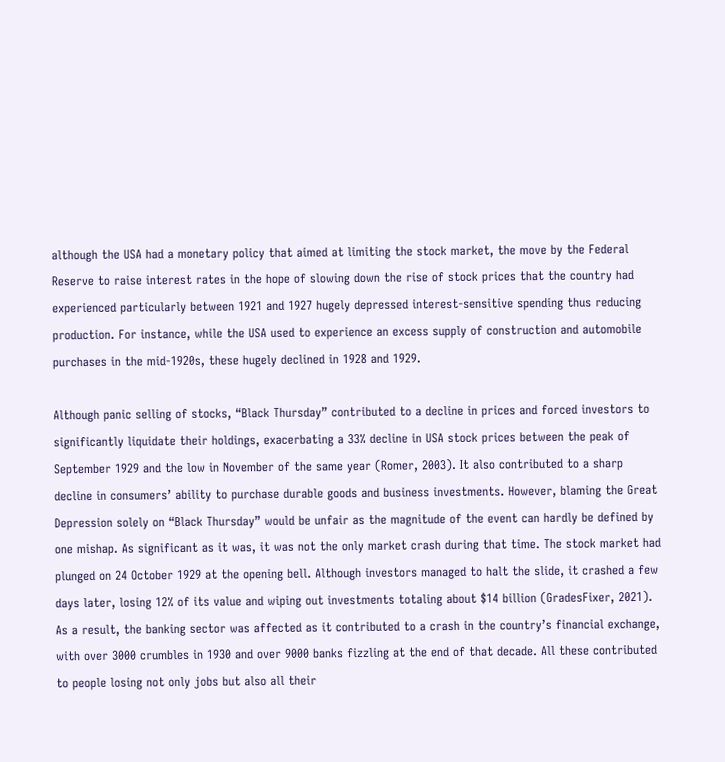although the USA had a monetary policy that aimed at limiting the stock market, the move by the Federal Reserve to raise interest rates in the hope of slowing down the rise of stock prices that the country had experienced particularly between 1921 and 1927 hugely depressed interest-sensitive spending thus reducing production. For instance, while the USA used to experience an excess supply of construction and automobile purchases in the mid-1920s, these hugely declined in 1928 and 1929.

Although panic selling of stocks, “Black Thursday” contributed to a decline in prices and forced investors to significantly liquidate their holdings, exacerbating a 33% decline in USA stock prices between the peak of September 1929 and the low in November of the same year (Romer, 2003). It also contributed to a sharp decline in consumers’ ability to purchase durable goods and business investments. However, blaming the Great Depression solely on “Black Thursday” would be unfair as the magnitude of the event can hardly be defined by one mishap. As significant as it was, it was not the only market crash during that time. The stock market had plunged on 24 October 1929 at the opening bell. Although investors managed to halt the slide, it crashed a few days later, losing 12% of its value and wiping out investments totaling about $14 billion (GradesFixer, 2021). As a result, the banking sector was affected as it contributed to a crash in the country’s financial exchange, with over 3000 crumbles in 1930 and over 9000 banks fizzling at the end of that decade. All these contributed to people losing not only jobs but also all their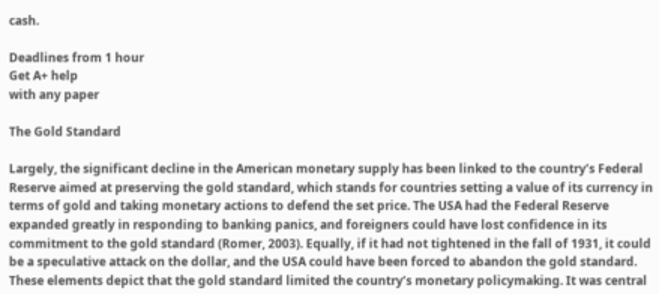cash.

Deadlines from 1 hour
Get A+ help
with any paper

The Gold Standard

Largely, the significant decline in the American monetary supply has been linked to the country’s Federal Reserve aimed at preserving the gold standard, which stands for countries setting a value of its currency in terms of gold and taking monetary actions to defend the set price. The USA had the Federal Reserve expanded greatly in responding to banking panics, and foreigners could have lost confidence in its commitment to the gold standard (Romer, 2003). Equally, if it had not tightened in the fall of 1931, it could be a speculative attack on the dollar, and the USA could have been forced to abandon the gold standard. These elements depict that the gold standard limited the country’s monetary policymaking. It was central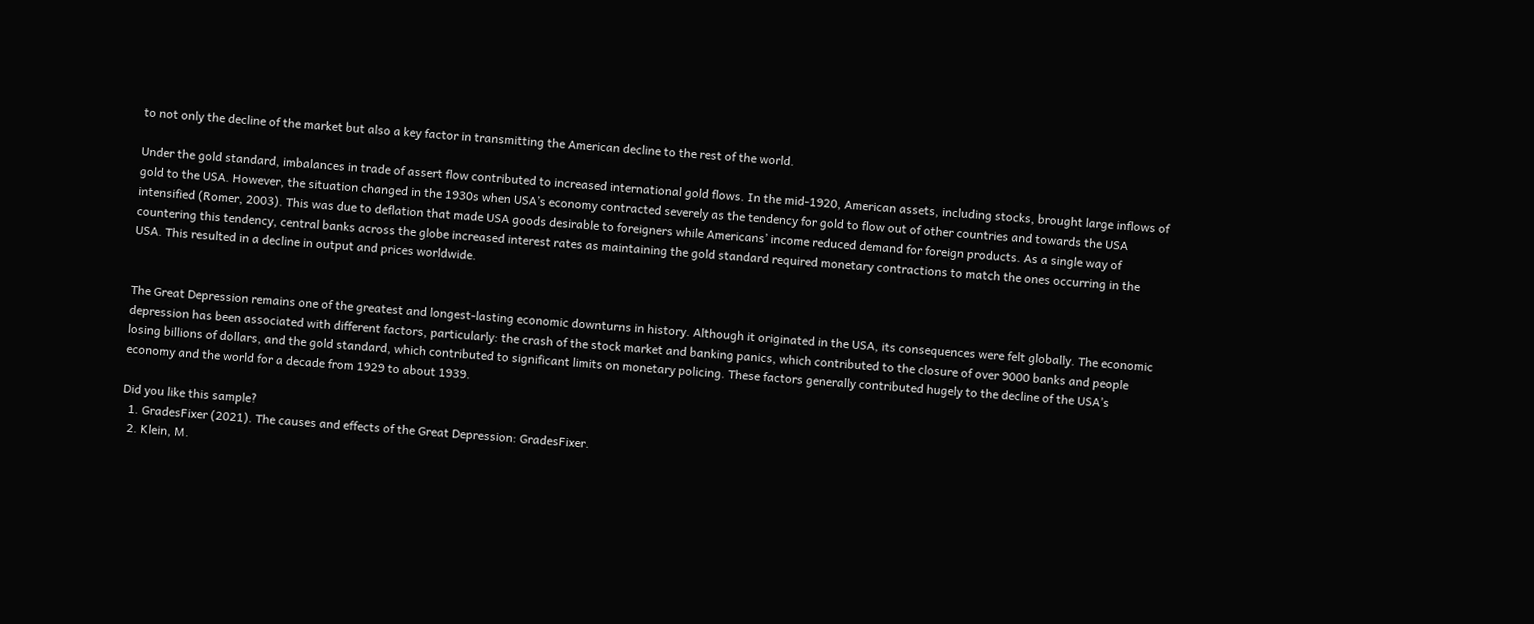to not only the decline of the market but also a key factor in transmitting the American decline to the rest of the world.

Under the gold standard, imbalances in trade of assert flow contributed to increased international gold flows. In the mid-1920, American assets, including stocks, brought large inflows of gold to the USA. However, the situation changed in the 1930s when USA’s economy contracted severely as the tendency for gold to flow out of other countries and towards the USA intensified (Romer, 2003). This was due to deflation that made USA goods desirable to foreigners while Americans’ income reduced demand for foreign products. As a single way of countering this tendency, central banks across the globe increased interest rates as maintaining the gold standard required monetary contractions to match the ones occurring in the USA. This resulted in a decline in output and prices worldwide.


The Great Depression remains one of the greatest and longest-lasting economic downturns in history. Although it originated in the USA, its consequences were felt globally. The economic depression has been associated with different factors, particularly: the crash of the stock market and banking panics, which contributed to the closure of over 9000 banks and people losing billions of dollars, and the gold standard, which contributed to significant limits on monetary policing. These factors generally contributed hugely to the decline of the USA’s economy and the world for a decade from 1929 to about 1939.

Did you like this sample?
  1. GradesFixer (2021). The causes and effects of the Great Depression: GradesFixer.
  2. Klein, M.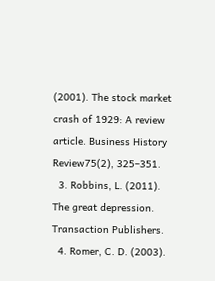(2001). The stock market crash of 1929: A review article. Business History Review75(2), 325–351.
  3. Robbins, L. (2011). The great depression. Transaction Publishers.
  4. Romer, C. D. (2003).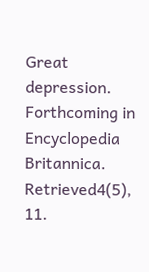Great depression. Forthcoming in Encyclopedia Britannica. Retrieved4(5), 11.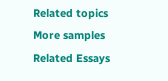Related topics
More samples
Related Essays